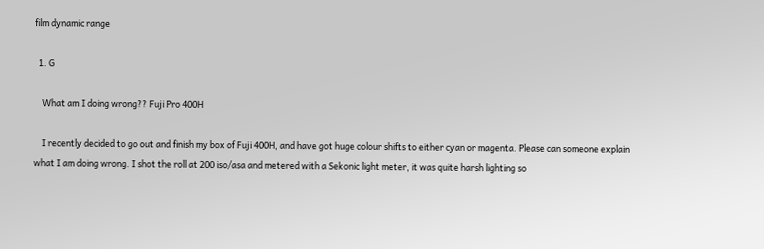film dynamic range

  1. G

    What am I doing wrong?? Fuji Pro 400H

    I recently decided to go out and finish my box of Fuji 400H, and have got huge colour shifts to either cyan or magenta. Please can someone explain what I am doing wrong. I shot the roll at 200 iso/asa and metered with a Sekonic light meter, it was quite harsh lighting so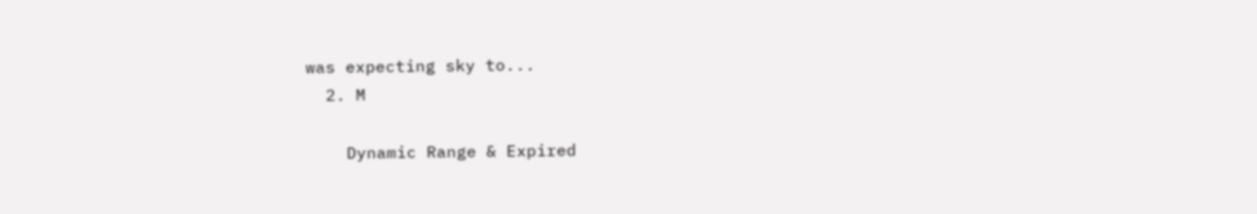was expecting sky to...
  2. M

    Dynamic Range & Expired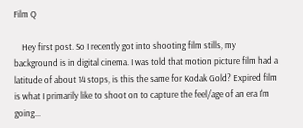Film Q

    Hey first post. So I recently got into shooting film stills, my background is in digital cinema. I was told that motion picture film had a latitude of about 14 stops, is this the same for Kodak Gold? Expired film is what I primarily like to shoot on to capture the feel/age of an era I'm going...